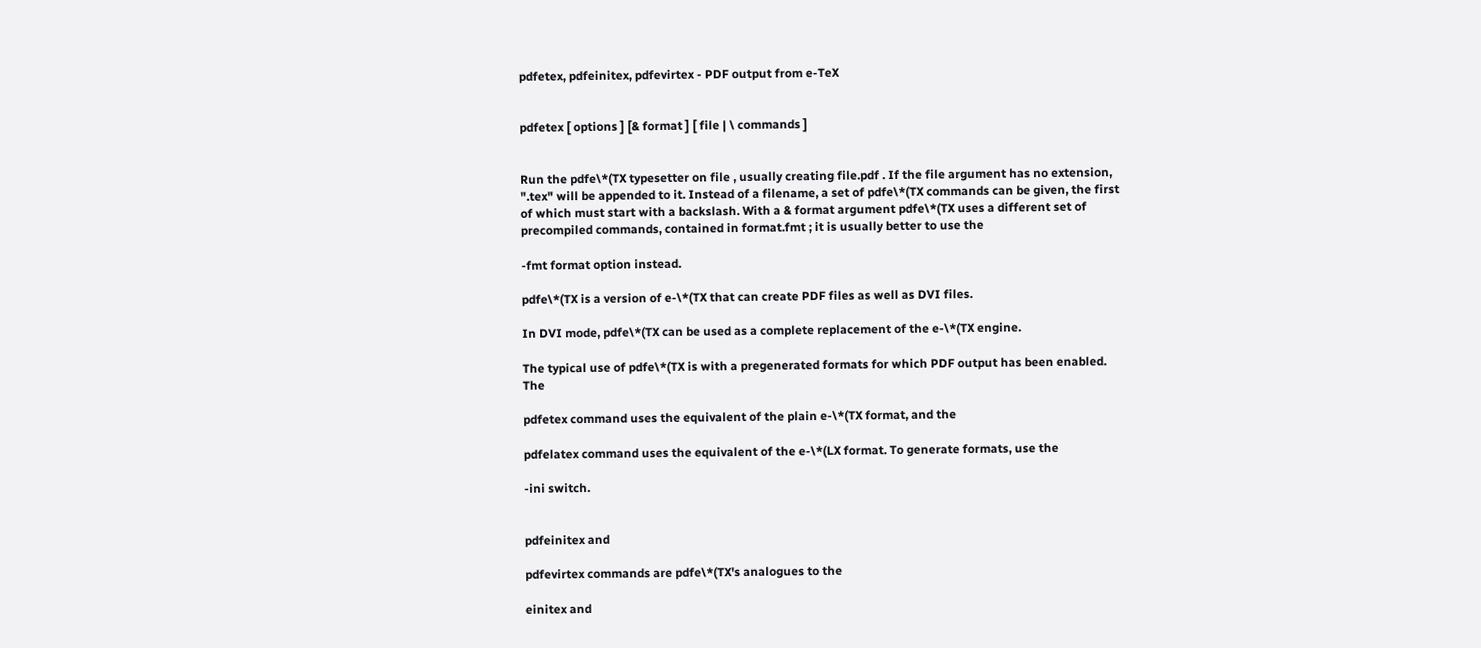pdfetex, pdfeinitex, pdfevirtex - PDF output from e-TeX


pdfetex [ options ] [& format ] [ file | \ commands ]


Run the pdfe\*(TX typesetter on file , usually creating file.pdf . If the file argument has no extension, ".tex" will be appended to it. Instead of a filename, a set of pdfe\*(TX commands can be given, the first of which must start with a backslash. With a & format argument pdfe\*(TX uses a different set of precompiled commands, contained in format.fmt ; it is usually better to use the

-fmt format option instead.

pdfe\*(TX is a version of e-\*(TX that can create PDF files as well as DVI files.

In DVI mode, pdfe\*(TX can be used as a complete replacement of the e-\*(TX engine.

The typical use of pdfe\*(TX is with a pregenerated formats for which PDF output has been enabled. The

pdfetex command uses the equivalent of the plain e-\*(TX format, and the

pdfelatex command uses the equivalent of the e-\*(LX format. To generate formats, use the

-ini switch.


pdfeinitex and

pdfevirtex commands are pdfe\*(TX's analogues to the

einitex and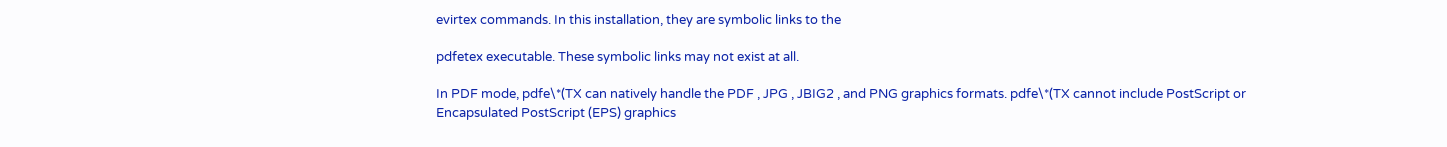evirtex commands. In this installation, they are symbolic links to the

pdfetex executable. These symbolic links may not exist at all.

In PDF mode, pdfe\*(TX can natively handle the PDF , JPG , JBIG2 , and PNG graphics formats. pdfe\*(TX cannot include PostScript or Encapsulated PostScript (EPS) graphics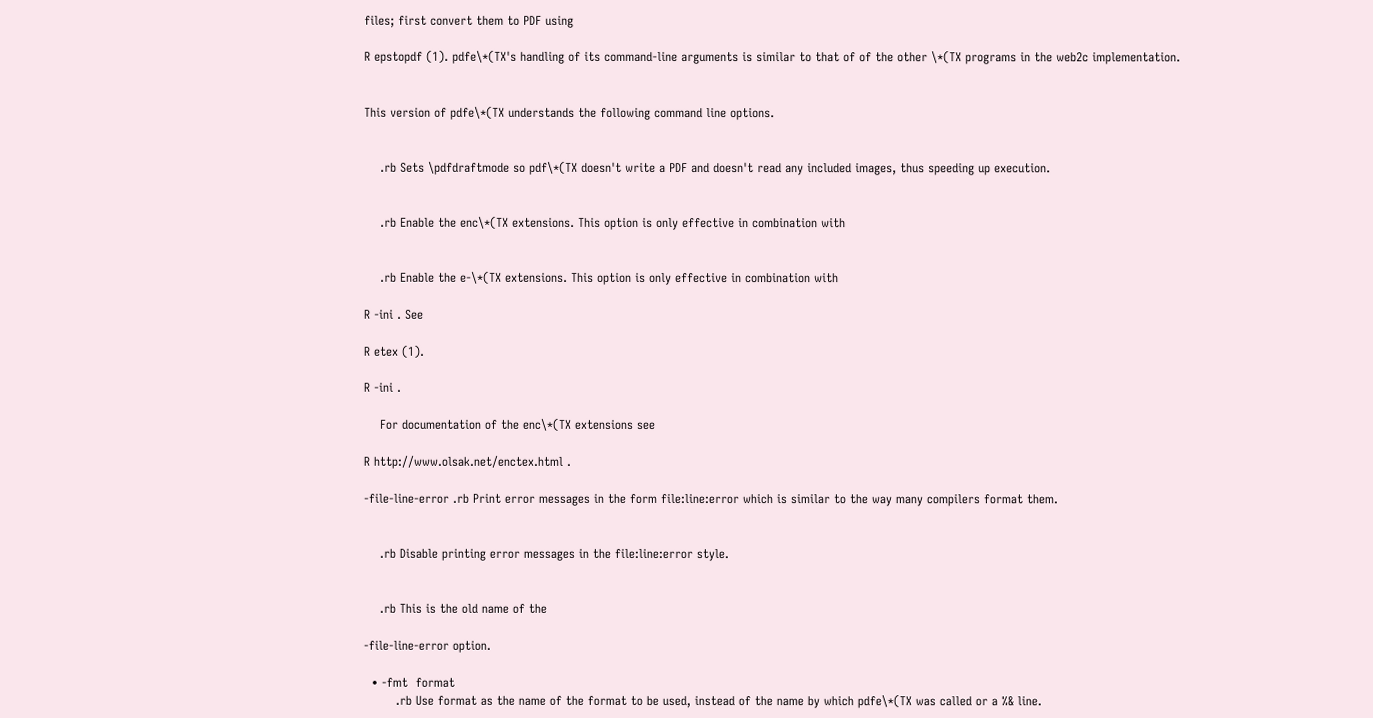files; first convert them to PDF using

R epstopdf (1). pdfe\*(TX's handling of its command-line arguments is similar to that of of the other \*(TX programs in the web2c implementation.


This version of pdfe\*(TX understands the following command line options.


    .rb Sets \pdfdraftmode so pdf\*(TX doesn't write a PDF and doesn't read any included images, thus speeding up execution.


    .rb Enable the enc\*(TX extensions. This option is only effective in combination with


    .rb Enable the e-\*(TX extensions. This option is only effective in combination with

R -ini . See

R etex (1).

R -ini .

    For documentation of the enc\*(TX extensions see

R http://www.olsak.net/enctex.html .

-file-line-error .rb Print error messages in the form file:line:error which is similar to the way many compilers format them.


    .rb Disable printing error messages in the file:line:error style.


    .rb This is the old name of the

-file-line-error option.

  • -fmt  format
        .rb Use format as the name of the format to be used, instead of the name by which pdfe\*(TX was called or a %& line.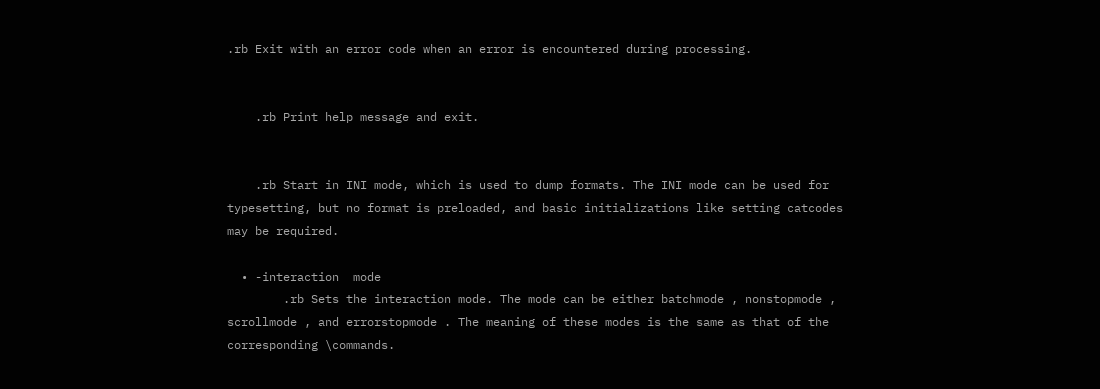.rb Exit with an error code when an error is encountered during processing.


    .rb Print help message and exit.


    .rb Start in INI mode, which is used to dump formats. The INI mode can be used for typesetting, but no format is preloaded, and basic initializations like setting catcodes may be required.

  • -interaction  mode
        .rb Sets the interaction mode. The mode can be either batchmode , nonstopmode , scrollmode , and errorstopmode . The meaning of these modes is the same as that of the corresponding \commands.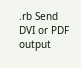.rb Send DVI or PDF output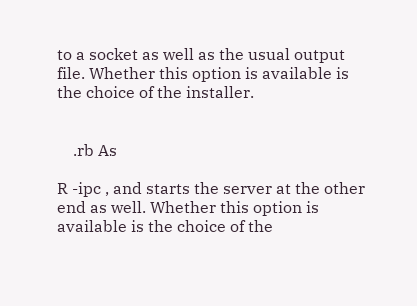to a socket as well as the usual output file. Whether this option is available is the choice of the installer.


    .rb As

R -ipc , and starts the server at the other end as well. Whether this option is available is the choice of the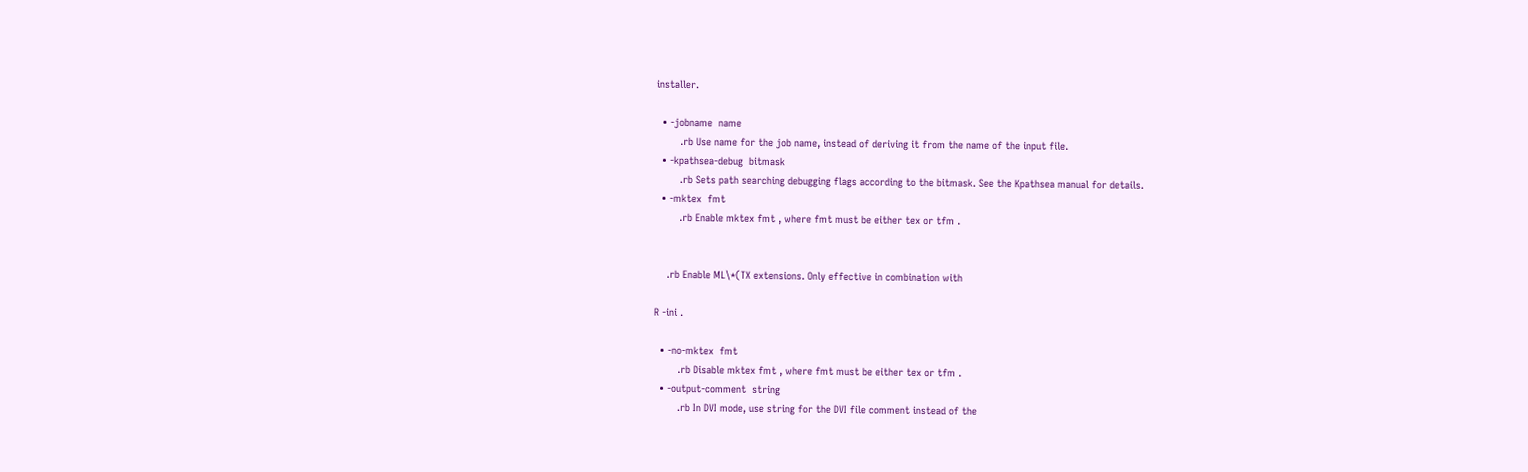installer.

  • -jobname  name
        .rb Use name for the job name, instead of deriving it from the name of the input file.
  • -kpathsea-debug  bitmask
        .rb Sets path searching debugging flags according to the bitmask. See the Kpathsea manual for details.
  • -mktex  fmt
        .rb Enable mktex fmt , where fmt must be either tex or tfm .


    .rb Enable ML\*(TX extensions. Only effective in combination with

R -ini .

  • -no-mktex  fmt
        .rb Disable mktex fmt , where fmt must be either tex or tfm .
  • -output-comment  string
        .rb In DVI mode, use string for the DVI file comment instead of the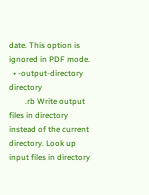date. This option is ignored in PDF mode.
  • -output-directory  directory
        .rb Write output files in directory instead of the current directory. Look up input files in directory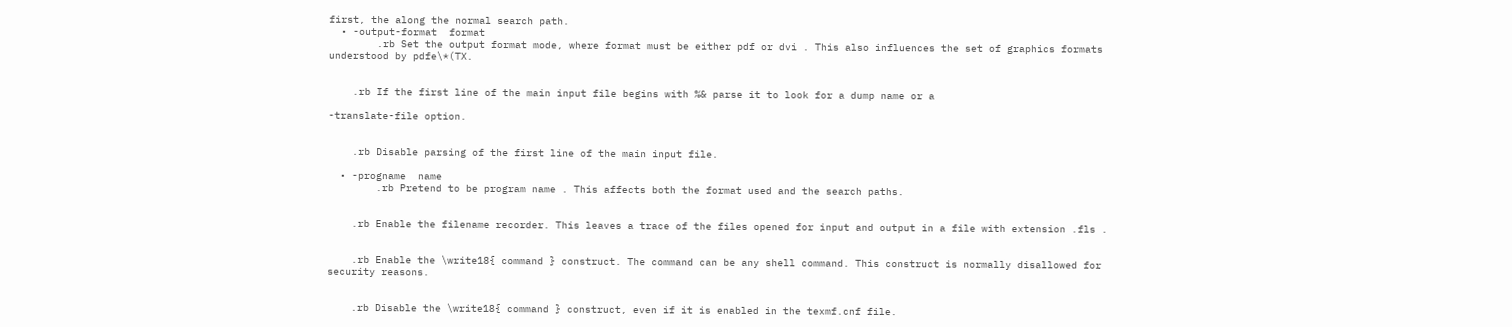first, the along the normal search path.
  • -output-format  format
        .rb Set the output format mode, where format must be either pdf or dvi . This also influences the set of graphics formats understood by pdfe\*(TX.


    .rb If the first line of the main input file begins with %& parse it to look for a dump name or a

-translate-file option.


    .rb Disable parsing of the first line of the main input file.

  • -progname  name
        .rb Pretend to be program name . This affects both the format used and the search paths.


    .rb Enable the filename recorder. This leaves a trace of the files opened for input and output in a file with extension .fls .


    .rb Enable the \write18{ command } construct. The command can be any shell command. This construct is normally disallowed for security reasons.


    .rb Disable the \write18{ command } construct, even if it is enabled in the texmf.cnf file.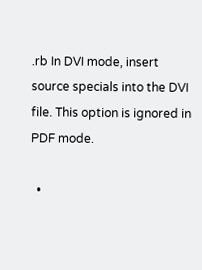.rb In DVI mode, insert source specials into the DVI file. This option is ignored in PDF mode.

  •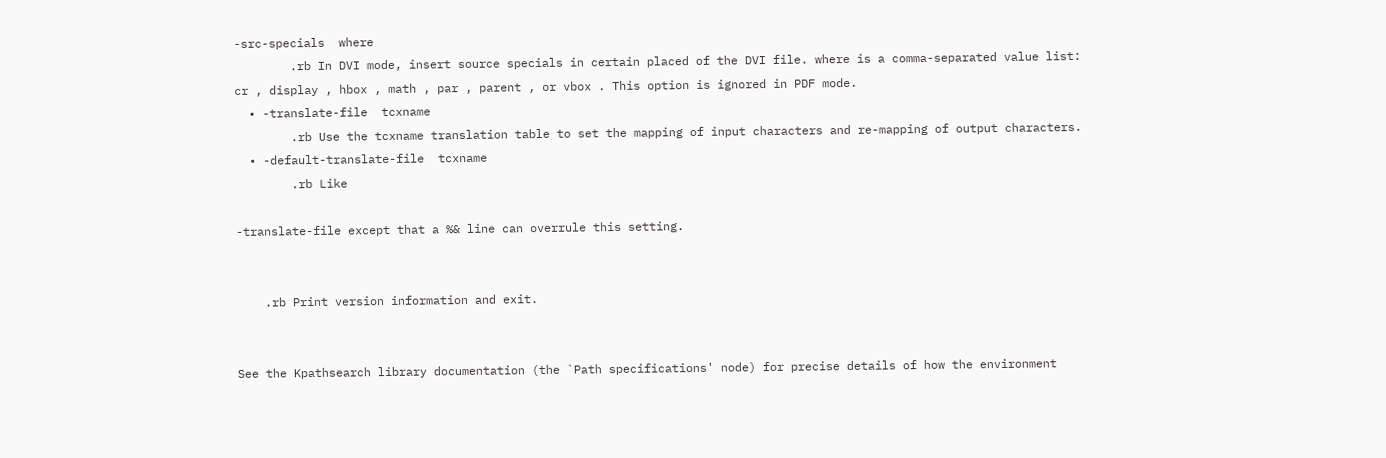-src-specials  where
        .rb In DVI mode, insert source specials in certain placed of the DVI file. where is a comma-separated value list: cr , display , hbox , math , par , parent , or vbox . This option is ignored in PDF mode.
  • -translate-file  tcxname
        .rb Use the tcxname translation table to set the mapping of input characters and re-mapping of output characters.
  • -default-translate-file  tcxname
        .rb Like

-translate-file except that a %& line can overrule this setting.


    .rb Print version information and exit.


See the Kpathsearch library documentation (the `Path specifications' node) for precise details of how the environment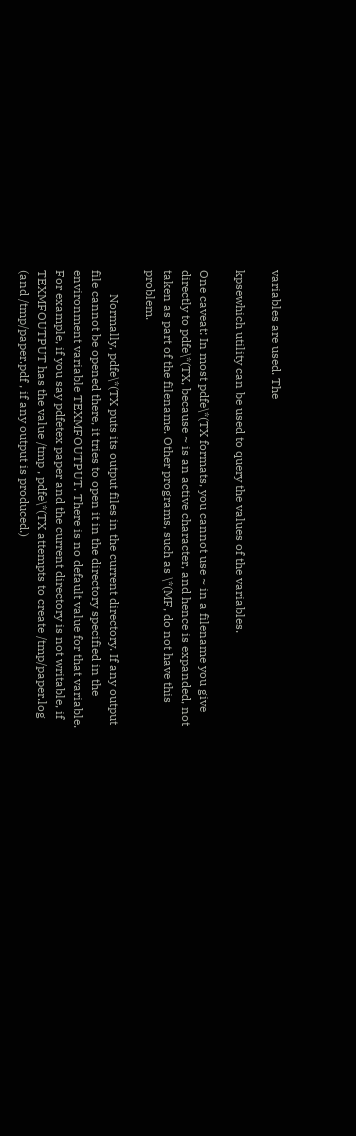variables are used. The

kpsewhich utility can be used to query the values of the variables.

One caveat: In most pdfe\*(TX formats, you cannot use ~ in a filename you give directly to pdfe\*(TX, because ~ is an active character, and hence is expanded, not taken as part of the filename. Other programs, such as \*(MF, do not have this problem.

        Normally, pdfe\*(TX puts its output files in the current directory. If any output file cannot be opened there, it tries to open it in the directory specified in the environment variable TEXMFOUTPUT. There is no default value for that variable. For example, if you say pdfetex paper and the current directory is not writable, if TEXMFOUTPUT has the value /tmp , pdfe\*(TX attempts to create /tmp/paper.log (and /tmp/paper.pdf , if any output is produced.)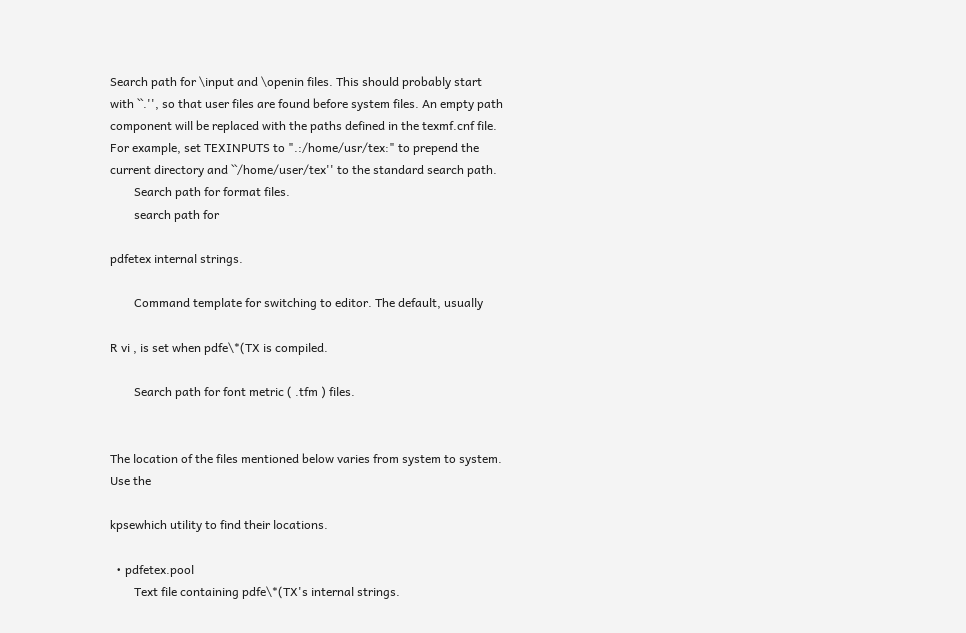Search path for \input and \openin files. This should probably start with ``.'', so that user files are found before system files. An empty path component will be replaced with the paths defined in the texmf.cnf file. For example, set TEXINPUTS to ".:/home/usr/tex:" to prepend the current directory and ``/home/user/tex'' to the standard search path.
        Search path for format files.
        search path for

pdfetex internal strings.

        Command template for switching to editor. The default, usually

R vi , is set when pdfe\*(TX is compiled.

        Search path for font metric ( .tfm ) files.


The location of the files mentioned below varies from system to system. Use the

kpsewhich utility to find their locations.

  • pdfetex.pool
        Text file containing pdfe\*(TX's internal strings.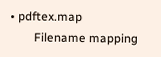• pdftex.map
        Filename mapping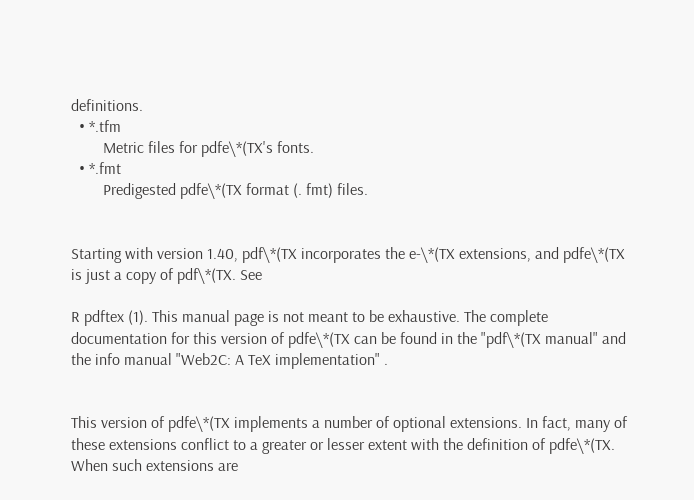definitions.
  • *.tfm
        Metric files for pdfe\*(TX's fonts.
  • *.fmt
        Predigested pdfe\*(TX format (. fmt) files.


Starting with version 1.40, pdf\*(TX incorporates the e-\*(TX extensions, and pdfe\*(TX is just a copy of pdf\*(TX. See

R pdftex (1). This manual page is not meant to be exhaustive. The complete documentation for this version of pdfe\*(TX can be found in the "pdf\*(TX manual" and the info manual "Web2C: A TeX implementation" .


This version of pdfe\*(TX implements a number of optional extensions. In fact, many of these extensions conflict to a greater or lesser extent with the definition of pdfe\*(TX. When such extensions are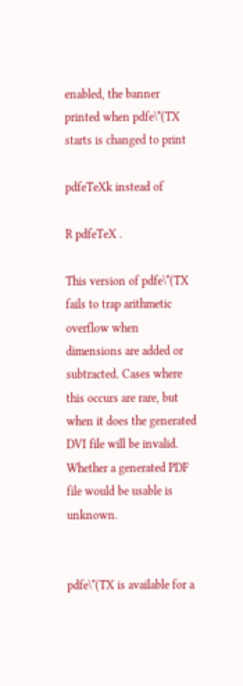enabled, the banner printed when pdfe\*(TX starts is changed to print

pdfeTeXk instead of

R pdfeTeX .

This version of pdfe\*(TX fails to trap arithmetic overflow when dimensions are added or subtracted. Cases where this occurs are rare, but when it does the generated DVI file will be invalid. Whether a generated PDF file would be usable is unknown.


pdfe\*(TX is available for a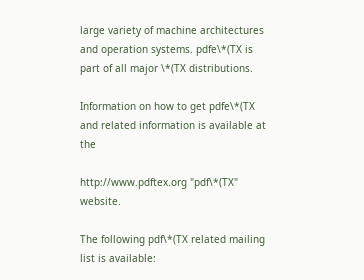large variety of machine architectures and operation systems. pdfe\*(TX is part of all major \*(TX distributions.

Information on how to get pdfe\*(TX and related information is available at the

http://www.pdftex.org "pdf\*(TX" website.

The following pdf\*(TX related mailing list is available: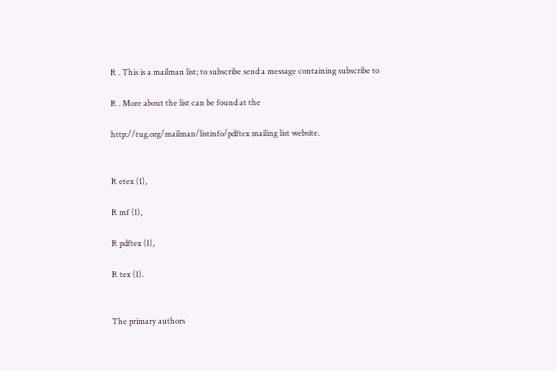R . This is a mailman list; to subscribe send a message containing subscribe to

R . More about the list can be found at the

http://tug.org/mailman/listinfo/pdftex mailing list website.


R etex (1),

R mf (1),

R pdftex (1),

R tex (1).


The primary authors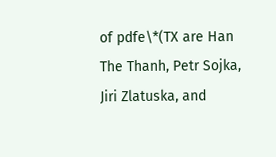of pdfe\*(TX are Han The Thanh, Petr Sojka, Jiri Zlatuska, and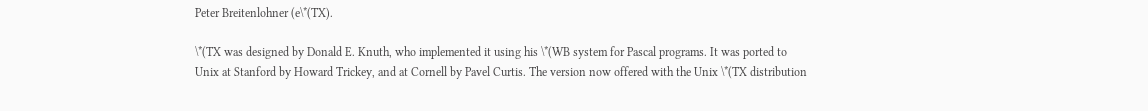Peter Breitenlohner (e\*(TX).

\*(TX was designed by Donald E. Knuth, who implemented it using his \*(WB system for Pascal programs. It was ported to Unix at Stanford by Howard Trickey, and at Cornell by Pavel Curtis. The version now offered with the Unix \*(TX distribution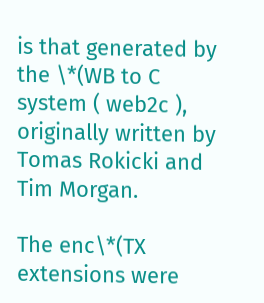is that generated by the \*(WB to C system ( web2c ), originally written by Tomas Rokicki and Tim Morgan.

The enc\*(TX extensions were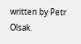written by Petr Olsak.